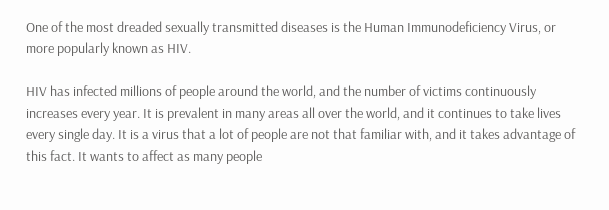One of the most dreaded sexually transmitted diseases is the Human Immunodeficiency Virus, or more popularly known as HIV.

HIV has infected millions of people around the world, and the number of victims continuously increases every year. It is prevalent in many areas all over the world, and it continues to take lives every single day. It is a virus that a lot of people are not that familiar with, and it takes advantage of this fact. It wants to affect as many people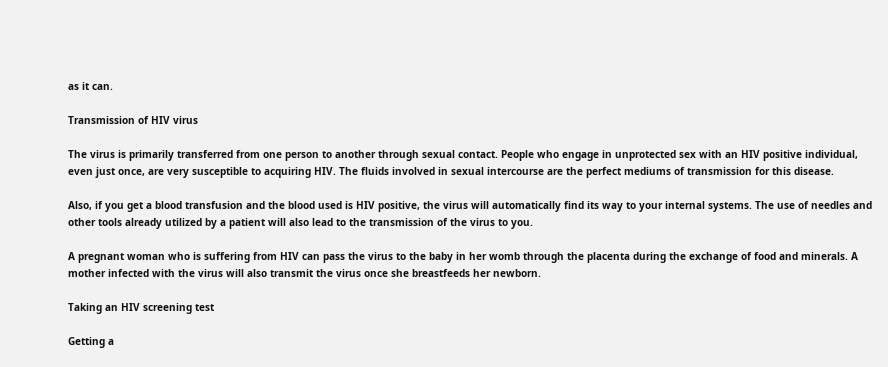as it can.

Transmission of HIV virus

The virus is primarily transferred from one person to another through sexual contact. People who engage in unprotected sex with an HIV positive individual, even just once, are very susceptible to acquiring HIV. The fluids involved in sexual intercourse are the perfect mediums of transmission for this disease.

Also, if you get a blood transfusion and the blood used is HIV positive, the virus will automatically find its way to your internal systems. The use of needles and other tools already utilized by a patient will also lead to the transmission of the virus to you.

A pregnant woman who is suffering from HIV can pass the virus to the baby in her womb through the placenta during the exchange of food and minerals. A mother infected with the virus will also transmit the virus once she breastfeeds her newborn.

Taking an HIV screening test

Getting a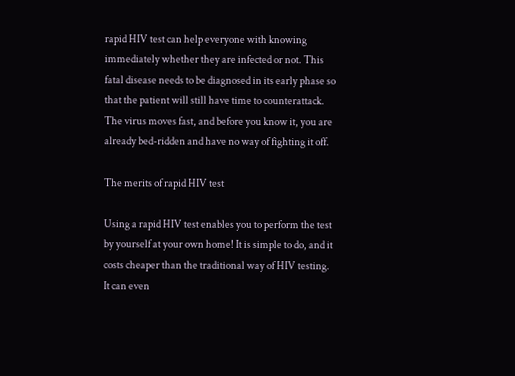rapid HIV test can help everyone with knowing immediately whether they are infected or not. This fatal disease needs to be diagnosed in its early phase so that the patient will still have time to counterattack. The virus moves fast, and before you know it, you are already bed-ridden and have no way of fighting it off.

The merits of rapid HIV test

Using a rapid HIV test enables you to perform the test by yourself at your own home! It is simple to do, and it costs cheaper than the traditional way of HIV testing. It can even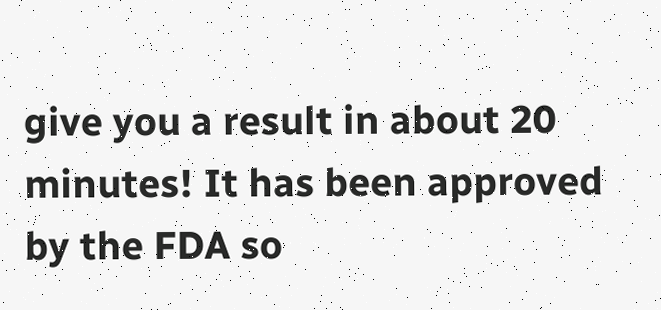give you a result in about 20 minutes! It has been approved by the FDA so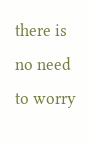there is no need to worry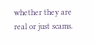whether they are real or just scams.